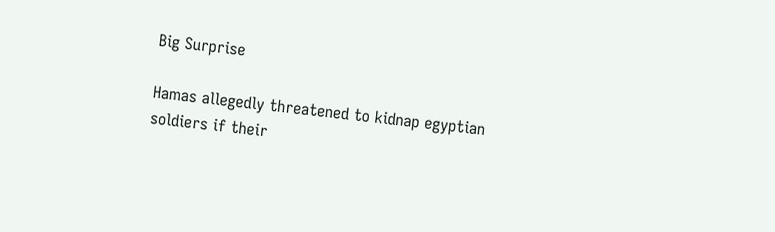Big Surprise

Hamas allegedly threatened to kidnap egyptian soldiers if their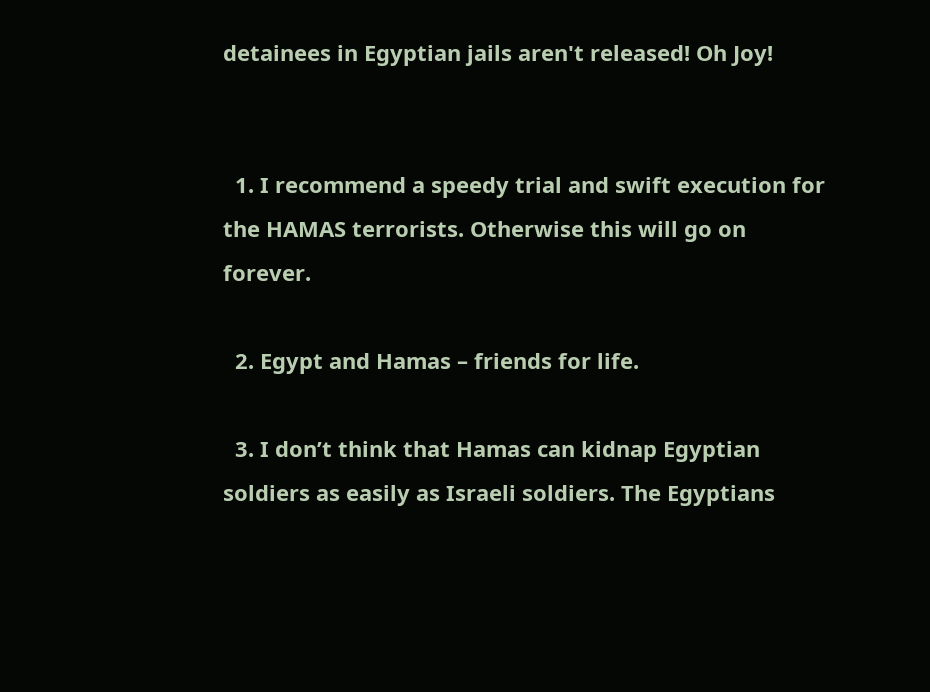detainees in Egyptian jails aren't released! Oh Joy!


  1. I recommend a speedy trial and swift execution for the HAMAS terrorists. Otherwise this will go on forever.

  2. Egypt and Hamas – friends for life.

  3. I don’t think that Hamas can kidnap Egyptian soldiers as easily as Israeli soldiers. The Egyptians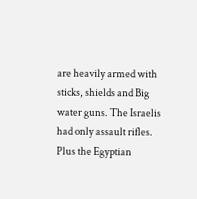are heavily armed with sticks, shields and Big water guns. The Israelis had only assault rifles. Plus the Egyptian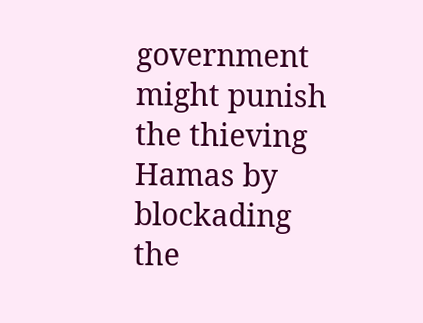government might punish the thieving Hamas by blockading the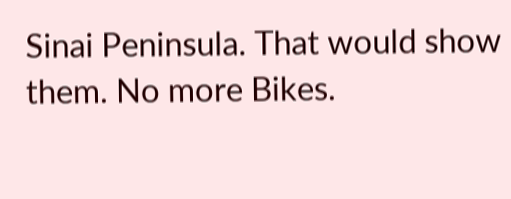Sinai Peninsula. That would show them. No more Bikes.